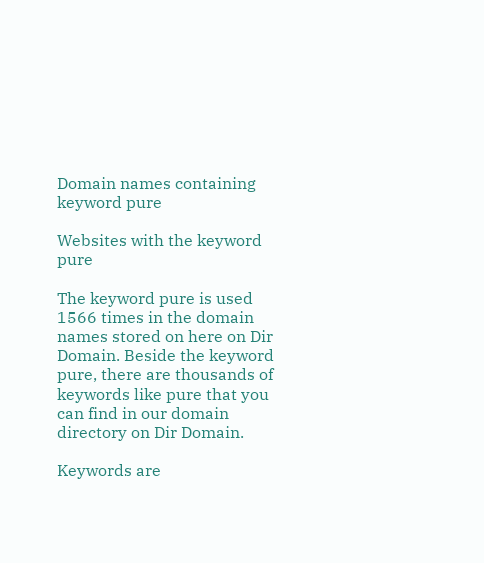Domain names containing keyword pure

Websites with the keyword pure

The keyword pure is used 1566 times in the domain names stored on here on Dir Domain. Beside the keyword pure, there are thousands of keywords like pure that you can find in our domain directory on Dir Domain.

Keywords are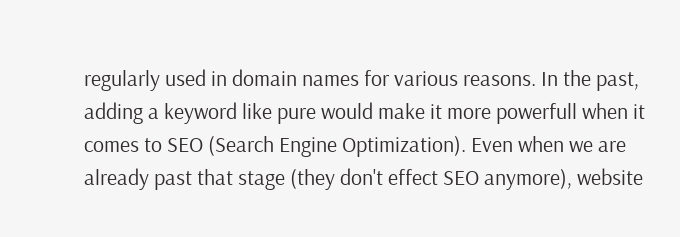regularly used in domain names for various reasons. In the past, adding a keyword like pure would make it more powerfull when it comes to SEO (Search Engine Optimization). Even when we are already past that stage (they don't effect SEO anymore), website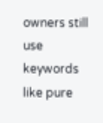owners still use keywords like pure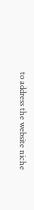to address the website niche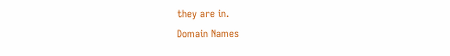they are in.
Domain Names